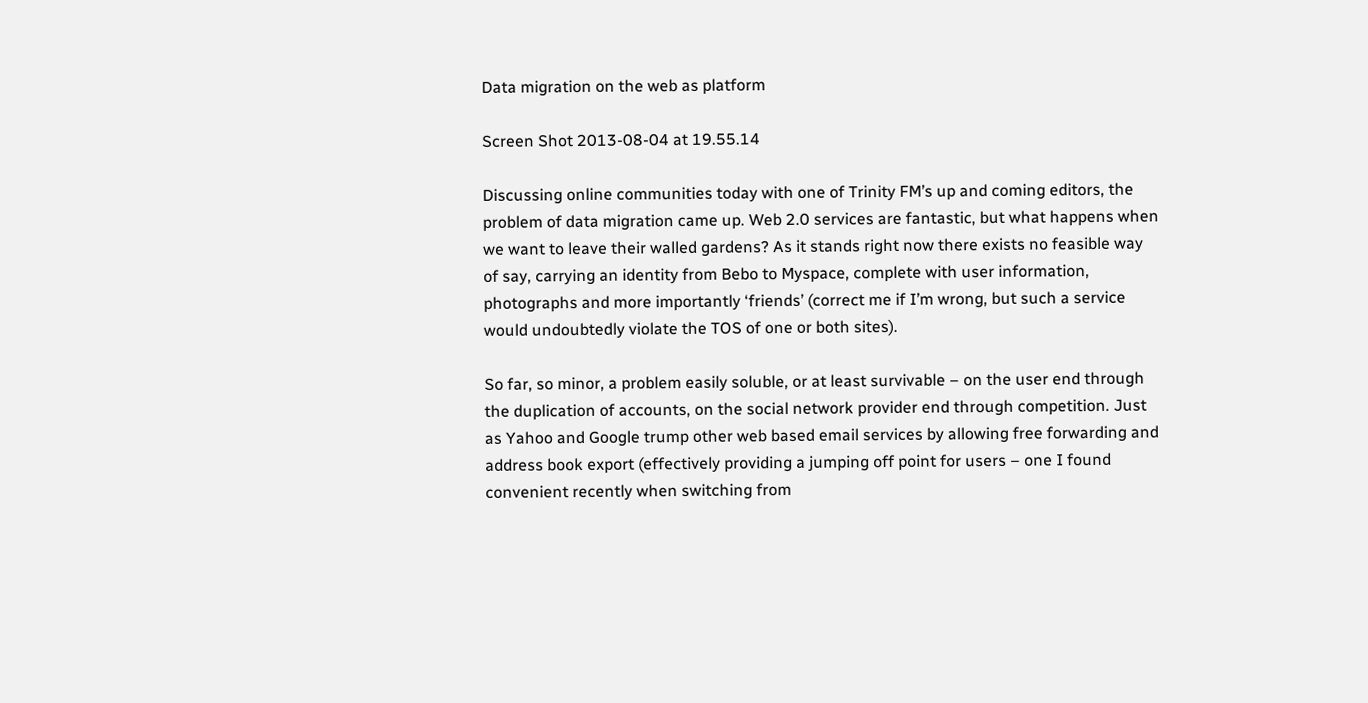Data migration on the web as platform

Screen Shot 2013-08-04 at 19.55.14

Discussing online communities today with one of Trinity FM’s up and coming editors, the problem of data migration came up. Web 2.0 services are fantastic, but what happens when we want to leave their walled gardens? As it stands right now there exists no feasible way of say, carrying an identity from Bebo to Myspace, complete with user information, photographs and more importantly ‘friends’ (correct me if I’m wrong, but such a service would undoubtedly violate the TOS of one or both sites).

So far, so minor, a problem easily soluble, or at least survivable – on the user end through the duplication of accounts, on the social network provider end through competition. Just as Yahoo and Google trump other web based email services by allowing free forwarding and address book export (effectively providing a jumping off point for users – one I found convenient recently when switching from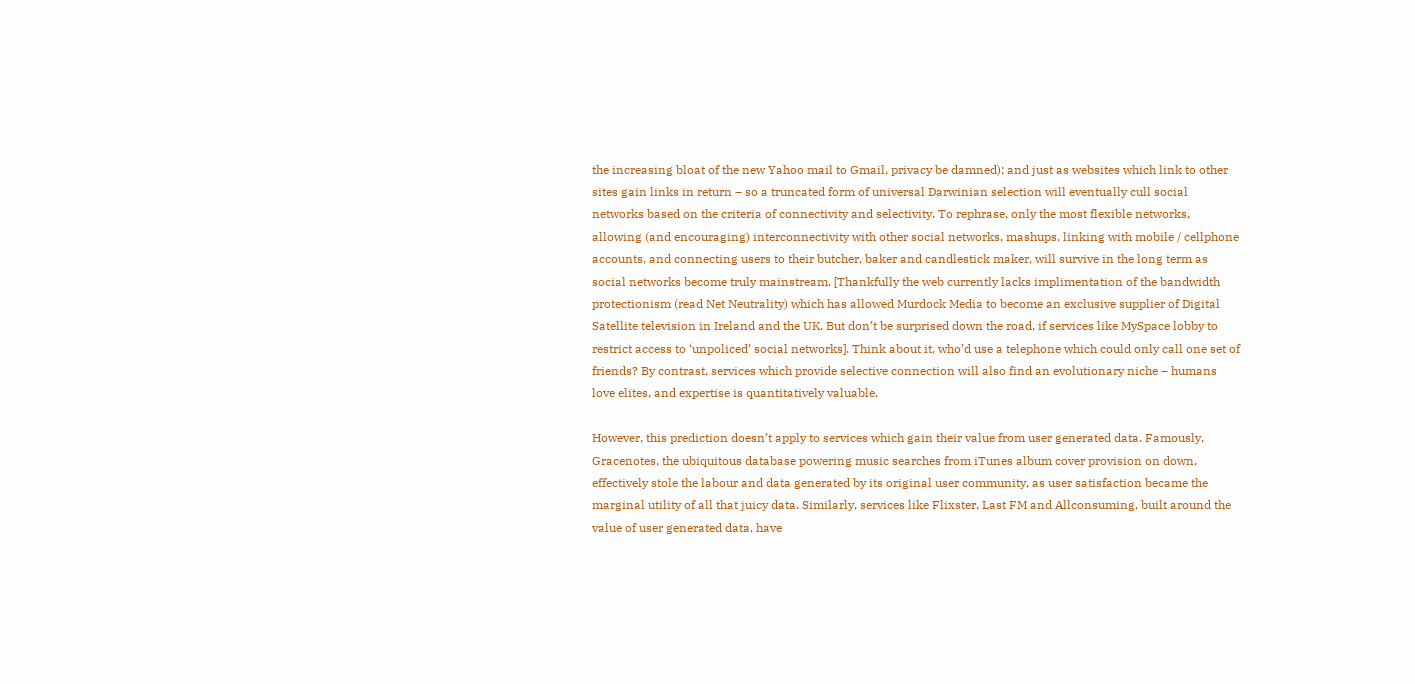the increasing bloat of the new Yahoo mail to Gmail, privacy be damned); and just as websites which link to other sites gain links in return – so a truncated form of universal Darwinian selection will eventually cull social networks based on the criteria of connectivity and selectivity. To rephrase, only the most flexible networks, allowing (and encouraging) interconnectivity with other social networks, mashups, linking with mobile / cellphone accounts, and connecting users to their butcher, baker and candlestick maker, will survive in the long term as social networks become truly mainstream. [Thankfully the web currently lacks implimentation of the bandwidth protectionism (read Net Neutrality) which has allowed Murdock Media to become an exclusive supplier of Digital Satellite television in Ireland and the UK. But don’t be surprised down the road, if services like MySpace lobby to restrict access to ‘unpoliced’ social networks]. Think about it, who’d use a telephone which could only call one set of friends? By contrast, services which provide selective connection will also find an evolutionary niche – humans love elites, and expertise is quantitatively valuable.

However, this prediction doesn’t apply to services which gain their value from user generated data. Famously, Gracenotes, the ubiquitous database powering music searches from iTunes album cover provision on down, effectively stole the labour and data generated by its original user community, as user satisfaction became the marginal utility of all that juicy data. Similarly, services like Flixster, Last FM and Allconsuming, built around the value of user generated data, have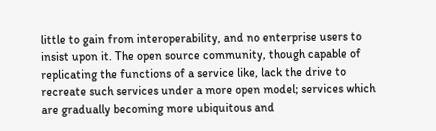little to gain from interoperability, and no enterprise users to insist upon it. The open source community, though capable of replicating the functions of a service like, lack the drive to recreate such services under a more open model; services which are gradually becoming more ubiquitous and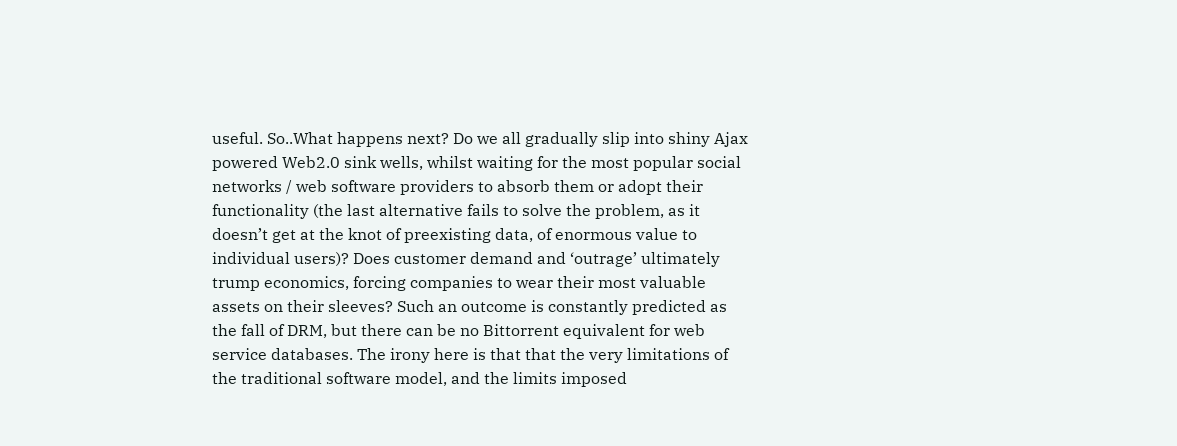useful. So..What happens next? Do we all gradually slip into shiny Ajax powered Web2.0 sink wells, whilst waiting for the most popular social networks / web software providers to absorb them or adopt their functionality (the last alternative fails to solve the problem, as it doesn’t get at the knot of preexisting data, of enormous value to individual users)? Does customer demand and ‘outrage’ ultimately trump economics, forcing companies to wear their most valuable assets on their sleeves? Such an outcome is constantly predicted as the fall of DRM, but there can be no Bittorrent equivalent for web service databases. The irony here is that that the very limitations of the traditional software model, and the limits imposed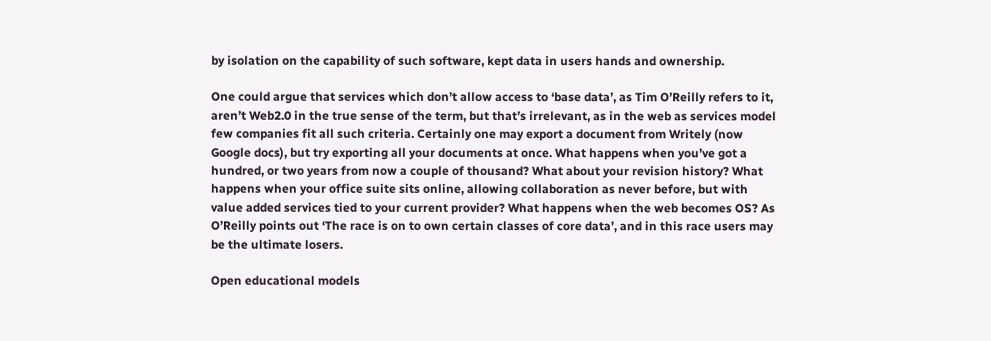by isolation on the capability of such software, kept data in users hands and ownership.

One could argue that services which don’t allow access to ‘base data’, as Tim O’Reilly refers to it, aren’t Web2.0 in the true sense of the term, but that’s irrelevant, as in the web as services model few companies fit all such criteria. Certainly one may export a document from Writely (now Google docs), but try exporting all your documents at once. What happens when you’ve got a hundred, or two years from now a couple of thousand? What about your revision history? What happens when your office suite sits online, allowing collaboration as never before, but with value added services tied to your current provider? What happens when the web becomes OS? As O’Reilly points out ‘The race is on to own certain classes of core data’, and in this race users may be the ultimate losers.

Open educational models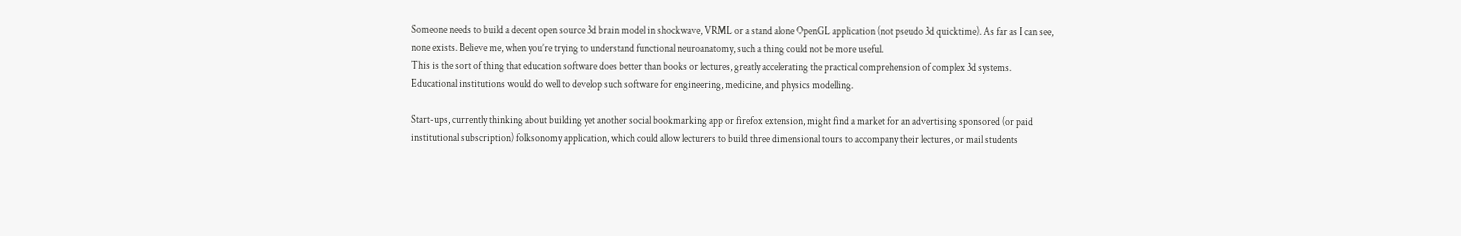Someone needs to build a decent open source 3d brain model in shockwave, VRML or a stand alone OpenGL application (not pseudo 3d quicktime). As far as I can see, none exists. Believe me, when you’re trying to understand functional neuroanatomy, such a thing could not be more useful.
This is the sort of thing that education software does better than books or lectures, greatly accelerating the practical comprehension of complex 3d systems. Educational institutions would do well to develop such software for engineering, medicine, and physics modelling.

Start-ups, currently thinking about building yet another social bookmarking app or firefox extension, might find a market for an advertising sponsored (or paid institutional subscription) folksonomy application, which could allow lecturers to build three dimensional tours to accompany their lectures, or mail students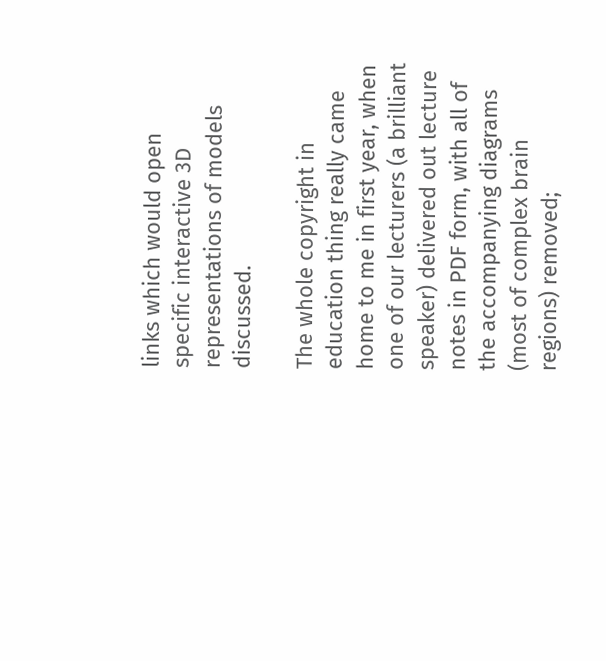links which would open specific interactive 3D representations of models discussed.

The whole copyright in education thing really came home to me in first year, when one of our lecturers (a brilliant speaker) delivered out lecture notes in PDF form, with all of the accompanying diagrams (most of complex brain regions) removed;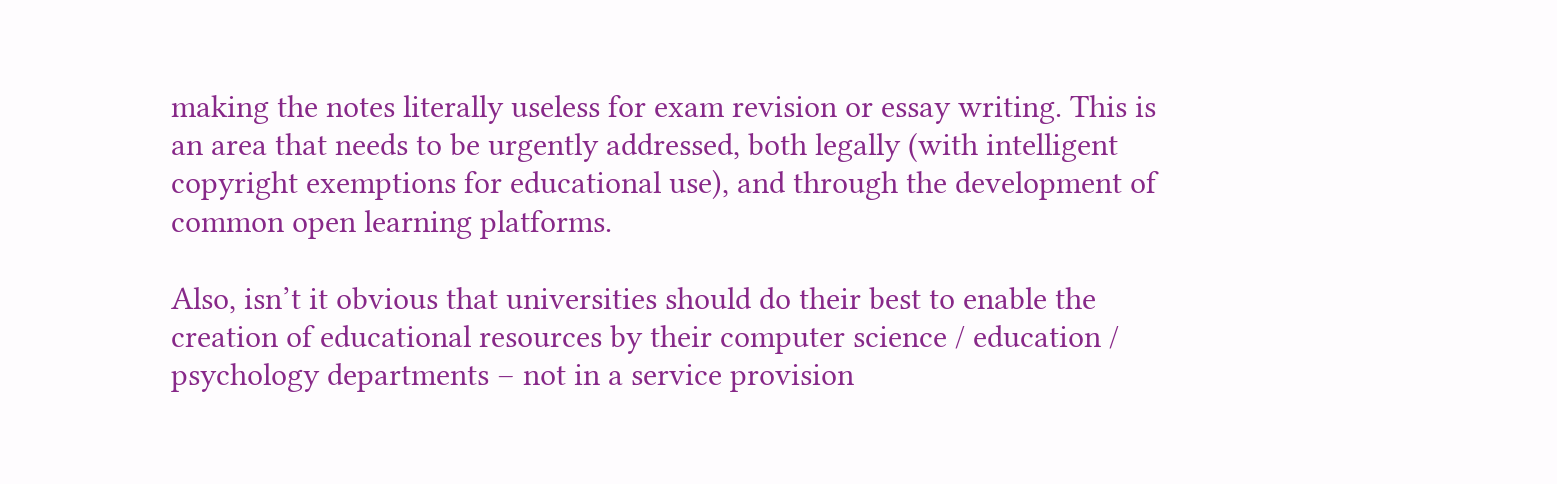making the notes literally useless for exam revision or essay writing. This is an area that needs to be urgently addressed, both legally (with intelligent copyright exemptions for educational use), and through the development of common open learning platforms.

Also, isn’t it obvious that universities should do their best to enable the creation of educational resources by their computer science / education / psychology departments – not in a service provision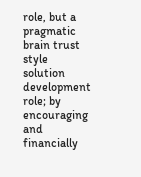role, but a pragmatic brain trust style solution development role; by encouraging and financially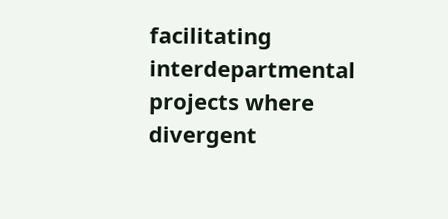facilitating interdepartmental projects where divergent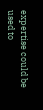expertise could be used to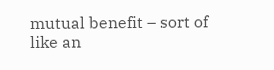mutual benefit – sort of like an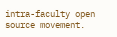intra-faculty open source movement.